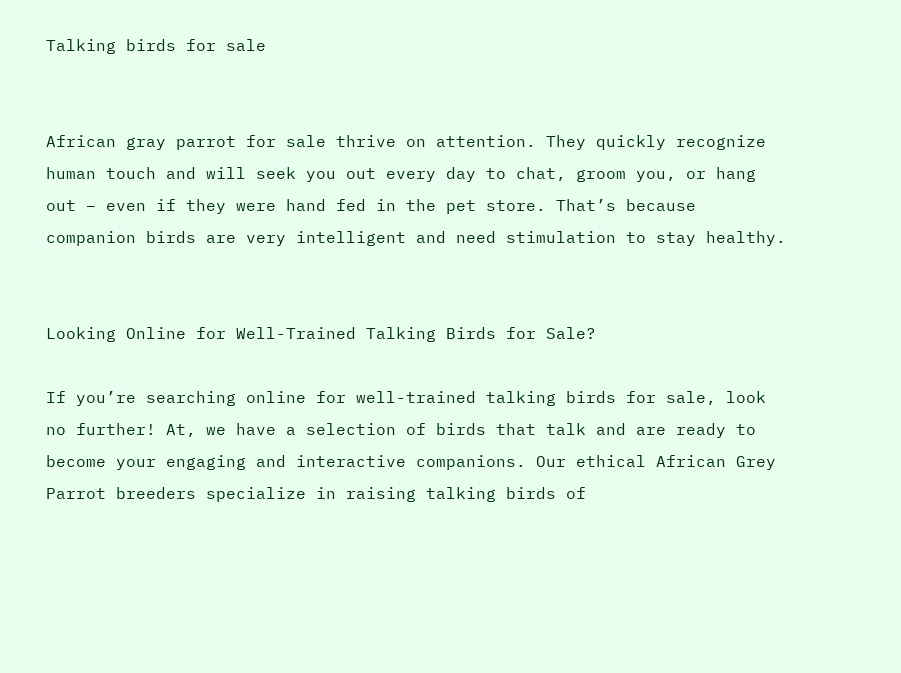Talking birds for sale


African gray parrot for sale thrive on attention. They quickly recognize human touch and will seek you out every day to chat, groom you, or hang out – even if they were hand fed in the pet store. That’s because companion birds are very intelligent and need stimulation to stay healthy.


Looking Online for Well-Trained Talking Birds for Sale?

If you’re searching online for well-trained talking birds for sale, look no further! At, we have a selection of birds that talk and are ready to become your engaging and interactive companions. Our ethical African Grey Parrot breeders specialize in raising talking birds of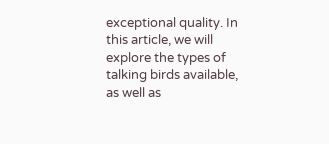exceptional quality. In this article, we will explore the types of talking birds available, as well as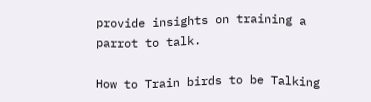provide insights on training a parrot to talk.

How to Train birds to be Talking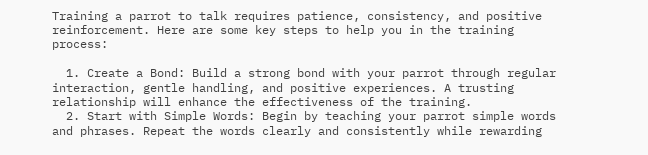Training a parrot to talk requires patience, consistency, and positive reinforcement. Here are some key steps to help you in the training process:

  1. Create a Bond: Build a strong bond with your parrot through regular interaction, gentle handling, and positive experiences. A trusting relationship will enhance the effectiveness of the training.
  2. Start with Simple Words: Begin by teaching your parrot simple words and phrases. Repeat the words clearly and consistently while rewarding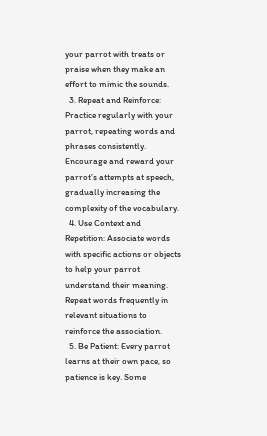your parrot with treats or praise when they make an effort to mimic the sounds.
  3. Repeat and Reinforce: Practice regularly with your parrot, repeating words and phrases consistently. Encourage and reward your parrot’s attempts at speech, gradually increasing the complexity of the vocabulary.
  4. Use Context and Repetition: Associate words with specific actions or objects to help your parrot understand their meaning. Repeat words frequently in relevant situations to reinforce the association.
  5. Be Patient: Every parrot learns at their own pace, so patience is key. Some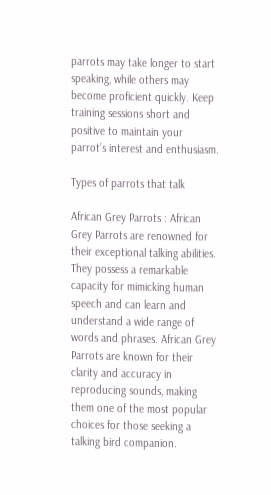parrots may take longer to start speaking, while others may become proficient quickly. Keep training sessions short and positive to maintain your parrot’s interest and enthusiasm.

Types of parrots that talk

African Grey Parrots : African Grey Parrots are renowned for their exceptional talking abilities. They possess a remarkable capacity for mimicking human speech and can learn and understand a wide range of words and phrases. African Grey Parrots are known for their clarity and accuracy in reproducing sounds, making them one of the most popular choices for those seeking a talking bird companion.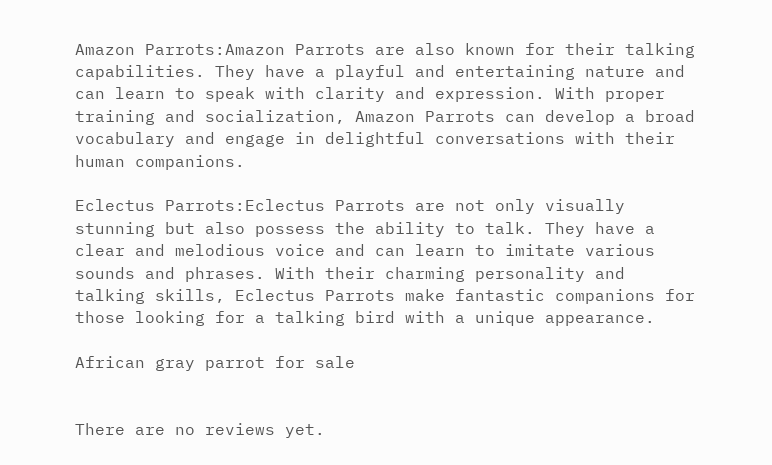Amazon Parrots:Amazon Parrots are also known for their talking capabilities. They have a playful and entertaining nature and can learn to speak with clarity and expression. With proper training and socialization, Amazon Parrots can develop a broad vocabulary and engage in delightful conversations with their human companions.

Eclectus Parrots:Eclectus Parrots are not only visually stunning but also possess the ability to talk. They have a clear and melodious voice and can learn to imitate various sounds and phrases. With their charming personality and talking skills, Eclectus Parrots make fantastic companions for those looking for a talking bird with a unique appearance.

African gray parrot for sale


There are no reviews yet.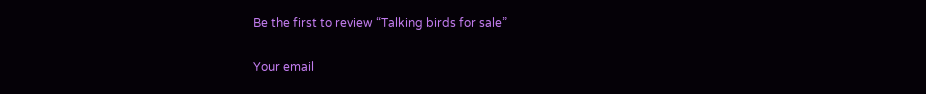Be the first to review “Talking birds for sale”

Your email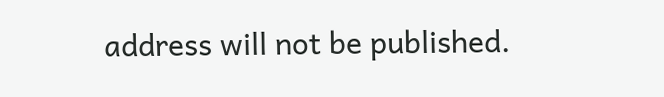address will not be published.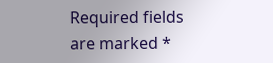Required fields are marked *